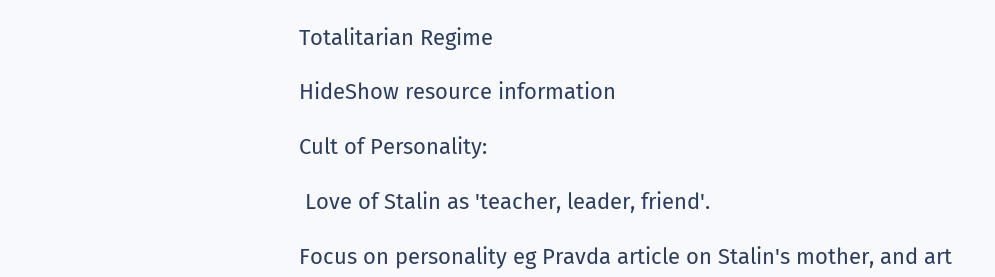Totalitarian Regime

HideShow resource information

Cult of Personality:

 Love of Stalin as 'teacher, leader, friend'.

Focus on personality eg Pravda article on Stalin's mother, and art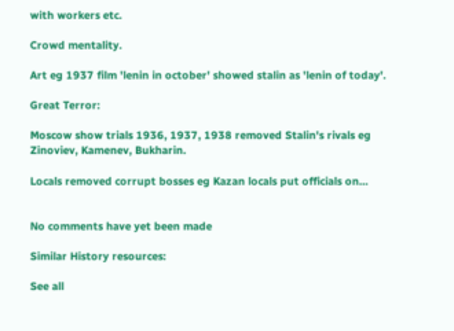with workers etc.

Crowd mentality.

Art eg 1937 film 'lenin in october' showed stalin as 'lenin of today'.

Great Terror:

Moscow show trials 1936, 1937, 1938 removed Stalin's rivals eg Zinoviev, Kamenev, Bukharin.

Locals removed corrupt bosses eg Kazan locals put officials on…


No comments have yet been made

Similar History resources:

See all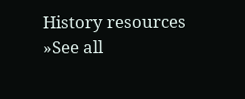History resources »See all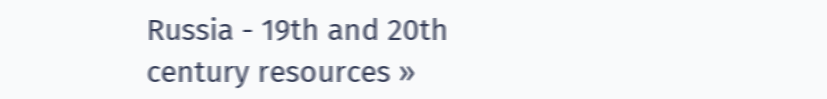Russia - 19th and 20th century resources »